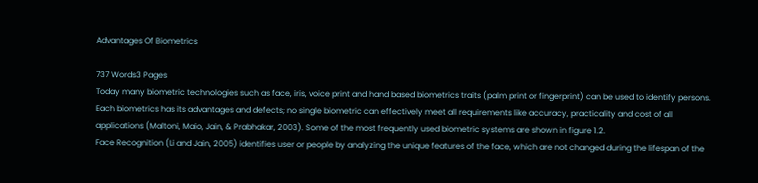Advantages Of Biometrics

737 Words3 Pages
Today many biometric technologies such as face, iris, voice print and hand based biometrics traits (palm print or fingerprint) can be used to identify persons. Each biometrics has its advantages and defects; no single biometric can effectively meet all requirements like accuracy, practicality and cost of all applications (Maltoni, Maio, Jain, & Prabhakar, 2003). Some of the most frequently used biometric systems are shown in figure 1.2.
Face Recognition (Li and Jain, 2005) identifies user or people by analyzing the unique features of the face, which are not changed during the lifespan of the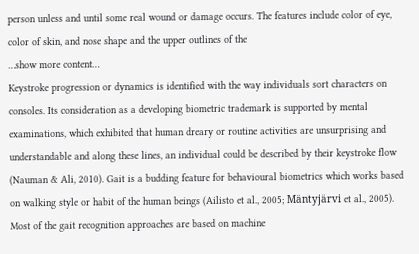person unless and until some real wound or damage occurs. The features include color of eye, color of skin, and nose shape and the upper outlines of the
…show more content…
Keystroke progression or dynamics is identified with the way individuals sort characters on consoles. Its consideration as a developing biometric trademark is supported by mental examinations, which exhibited that human dreary or routine activities are unsurprising and understandable and along these lines, an individual could be described by their keystroke flow (Nauman & Ali, 2010). Gait is a budding feature for behavioural biometrics which works based on walking style or habit of the human beings (Ailisto et al., 2005; Mäntyjärvi et al., 2005). Most of the gait recognition approaches are based on machine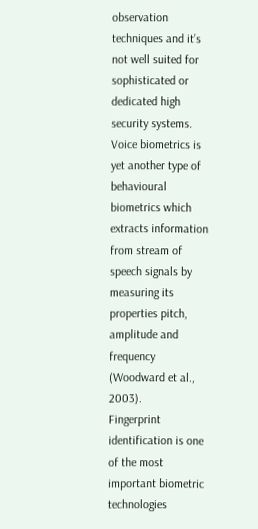observation techniques and it’s not well suited for sophisticated or dedicated high security systems. Voice biometrics is yet another type of behavioural biometrics which extracts information from stream of speech signals by measuring its properties pitch, amplitude and frequency (Woodward et al., 2003).
Fingerprint identification is one of the most important biometric technologies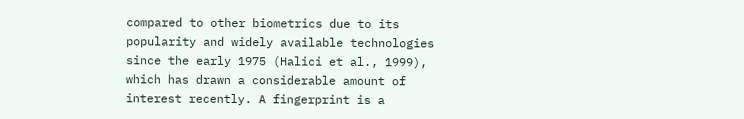compared to other biometrics due to its popularity and widely available technologies since the early 1975 (Halici et al., 1999), which has drawn a considerable amount of interest recently. A fingerprint is a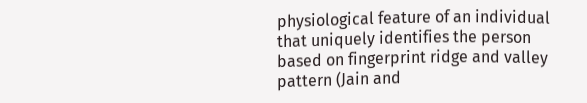physiological feature of an individual that uniquely identifies the person based on fingerprint ridge and valley pattern (Jain and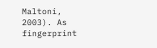Maltoni, 2003). As fingerprint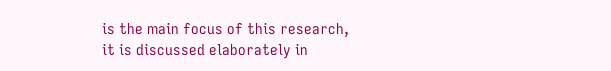is the main focus of this research, it is discussed elaborately in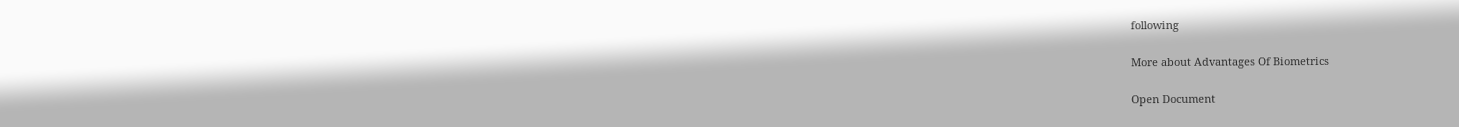following

More about Advantages Of Biometrics

Open Document